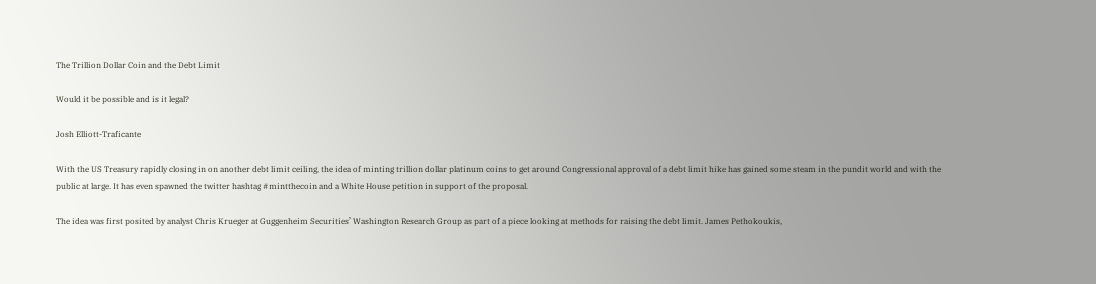The Trillion Dollar Coin and the Debt Limit

Would it be possible and is it legal?

Josh Elliott-Traficante

With the US Treasury rapidly closing in on another debt limit ceiling, the idea of minting trillion dollar platinum coins to get around Congressional approval of a debt limit hike has gained some steam in the pundit world and with the public at large. It has even spawned the twitter hashtag #mintthecoin and a White House petition in support of the proposal.

The idea was first posited by analyst Chris Krueger at Guggenheim Securities’ Washington Research Group as part of a piece looking at methods for raising the debt limit. James Pethokoukis,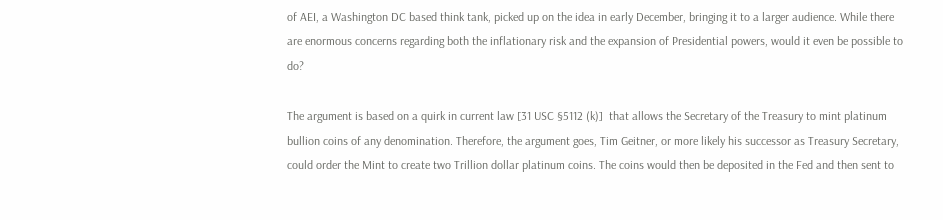of AEI, a Washington DC based think tank, picked up on the idea in early December, bringing it to a larger audience. While there are enormous concerns regarding both the inflationary risk and the expansion of Presidential powers, would it even be possible to do?

The argument is based on a quirk in current law [31 USC §5112 (k)]  that allows the Secretary of the Treasury to mint platinum bullion coins of any denomination. Therefore, the argument goes, Tim Geitner, or more likely his successor as Treasury Secretary, could order the Mint to create two Trillion dollar platinum coins. The coins would then be deposited in the Fed and then sent to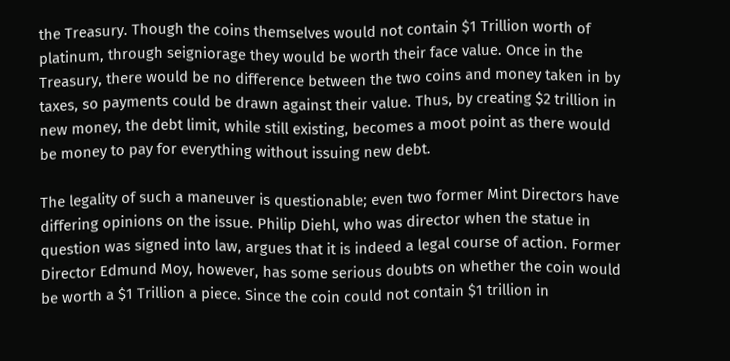the Treasury. Though the coins themselves would not contain $1 Trillion worth of platinum, through seigniorage they would be worth their face value. Once in the Treasury, there would be no difference between the two coins and money taken in by taxes, so payments could be drawn against their value. Thus, by creating $2 trillion in new money, the debt limit, while still existing, becomes a moot point as there would be money to pay for everything without issuing new debt.

The legality of such a maneuver is questionable; even two former Mint Directors have differing opinions on the issue. Philip Diehl, who was director when the statue in question was signed into law, argues that it is indeed a legal course of action. Former Director Edmund Moy, however, has some serious doubts on whether the coin would be worth a $1 Trillion a piece. Since the coin could not contain $1 trillion in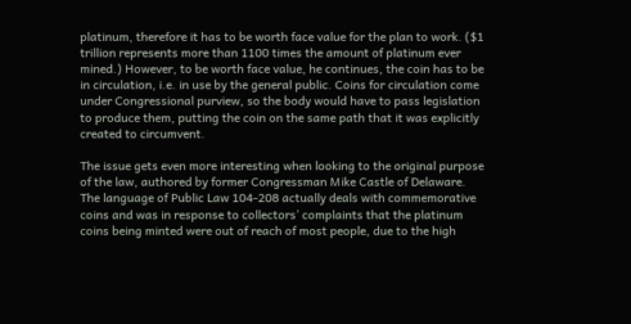platinum, therefore it has to be worth face value for the plan to work. ($1 trillion represents more than 1100 times the amount of platinum ever mined.) However, to be worth face value, he continues, the coin has to be in circulation, i.e. in use by the general public. Coins for circulation come under Congressional purview, so the body would have to pass legislation to produce them, putting the coin on the same path that it was explicitly created to circumvent.

The issue gets even more interesting when looking to the original purpose of the law, authored by former Congressman Mike Castle of Delaware. The language of Public Law 104-208 actually deals with commemorative coins and was in response to collectors’ complaints that the platinum coins being minted were out of reach of most people, due to the high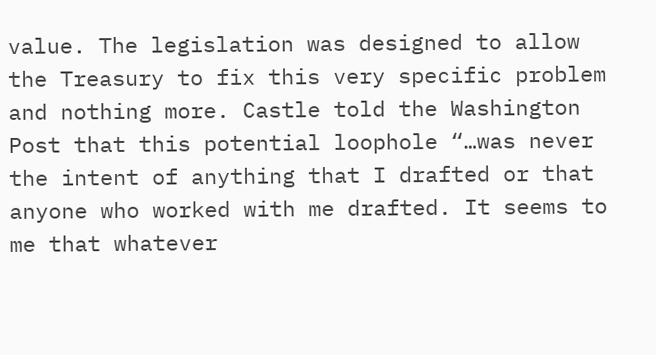value. The legislation was designed to allow the Treasury to fix this very specific problem and nothing more. Castle told the Washington Post that this potential loophole “…was never the intent of anything that I drafted or that anyone who worked with me drafted. It seems to me that whatever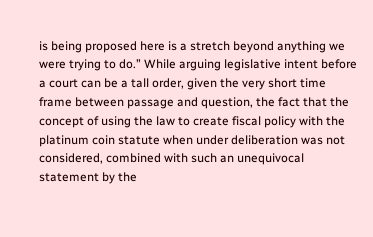is being proposed here is a stretch beyond anything we were trying to do.” While arguing legislative intent before a court can be a tall order, given the very short time frame between passage and question, the fact that the concept of using the law to create fiscal policy with the platinum coin statute when under deliberation was not considered, combined with such an unequivocal statement by the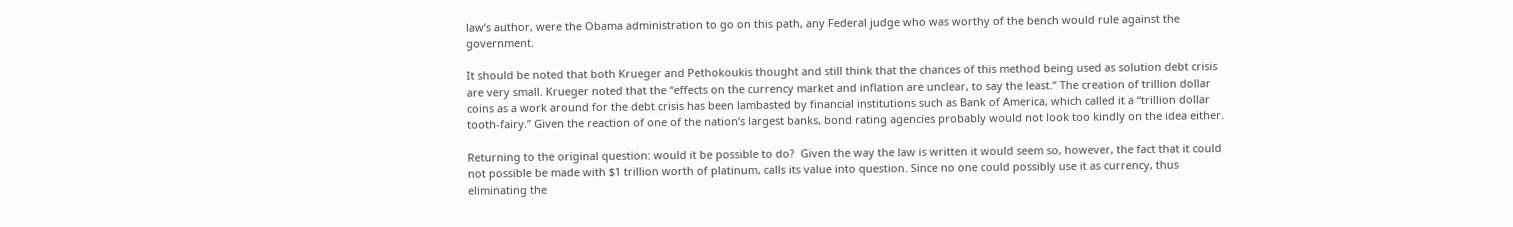law’s author, were the Obama administration to go on this path, any Federal judge who was worthy of the bench would rule against the government.

It should be noted that both Krueger and Pethokoukis thought and still think that the chances of this method being used as solution debt crisis are very small. Krueger noted that the “effects on the currency market and inflation are unclear, to say the least.” The creation of trillion dollar coins as a work around for the debt crisis has been lambasted by financial institutions such as Bank of America, which called it a “trillion dollar tooth-fairy.” Given the reaction of one of the nation’s largest banks, bond rating agencies probably would not look too kindly on the idea either.

Returning to the original question: would it be possible to do?  Given the way the law is written it would seem so, however, the fact that it could not possible be made with $1 trillion worth of platinum, calls its value into question. Since no one could possibly use it as currency, thus eliminating the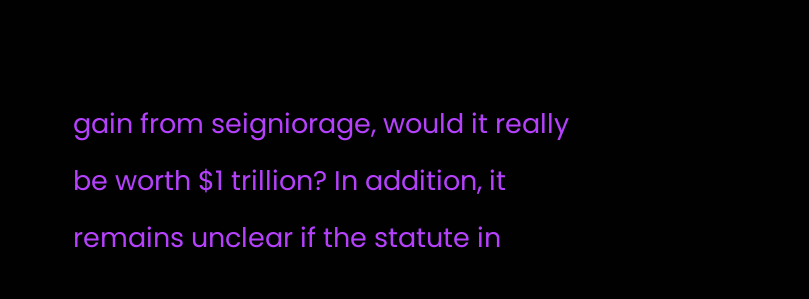gain from seigniorage, would it really be worth $1 trillion? In addition, it remains unclear if the statute in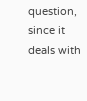question, since it deals with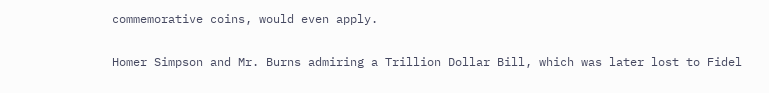commemorative coins, would even apply.


Homer Simpson and Mr. Burns admiring a Trillion Dollar Bill, which was later lost to Fidel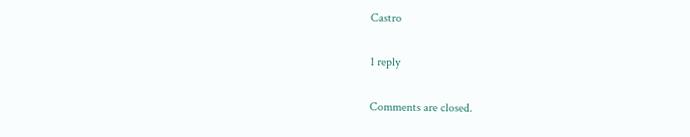Castro

1 reply

Comments are closed.